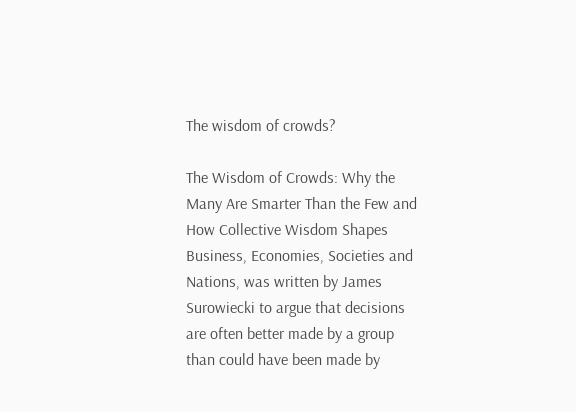The wisdom of crowds?

The Wisdom of Crowds: Why the Many Are Smarter Than the Few and How Collective Wisdom Shapes Business, Economies, Societies and Nations, was written by James Surowiecki to argue that decisions are often better made by a group than could have been made by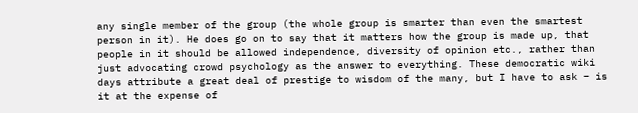any single member of the group (the whole group is smarter than even the smartest person in it). He does go on to say that it matters how the group is made up, that people in it should be allowed independence, diversity of opinion etc., rather than just advocating crowd psychology as the answer to everything. These democratic wiki days attribute a great deal of prestige to wisdom of the many, but I have to ask – is it at the expense of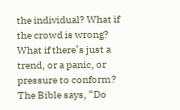the individual? What if the crowd is wrong? What if there’s just a trend, or a panic, or pressure to conform? The Bible says, “Do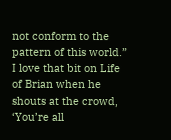not conform to the pattern of this world.” I love that bit on Life of Brian when he shouts at the crowd, ‘You’re all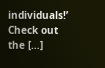individuals!’ Check out the […]